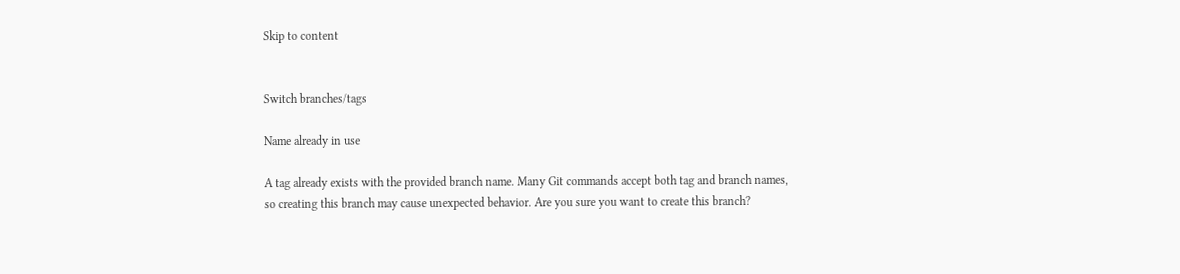Skip to content


Switch branches/tags

Name already in use

A tag already exists with the provided branch name. Many Git commands accept both tag and branch names, so creating this branch may cause unexpected behavior. Are you sure you want to create this branch?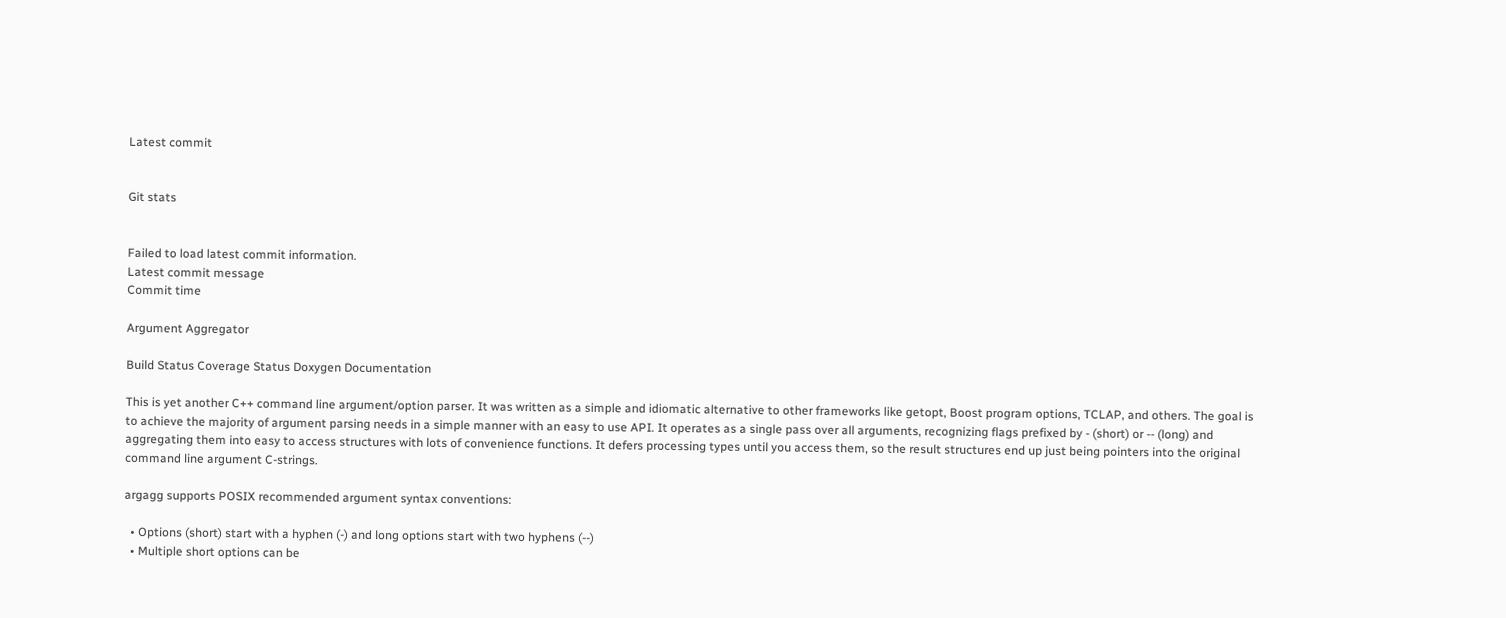Latest commit


Git stats


Failed to load latest commit information.
Latest commit message
Commit time

Argument Aggregator

Build Status Coverage Status Doxygen Documentation

This is yet another C++ command line argument/option parser. It was written as a simple and idiomatic alternative to other frameworks like getopt, Boost program options, TCLAP, and others. The goal is to achieve the majority of argument parsing needs in a simple manner with an easy to use API. It operates as a single pass over all arguments, recognizing flags prefixed by - (short) or -- (long) and aggregating them into easy to access structures with lots of convenience functions. It defers processing types until you access them, so the result structures end up just being pointers into the original command line argument C-strings.

argagg supports POSIX recommended argument syntax conventions:

  • Options (short) start with a hyphen (-) and long options start with two hyphens (--)
  • Multiple short options can be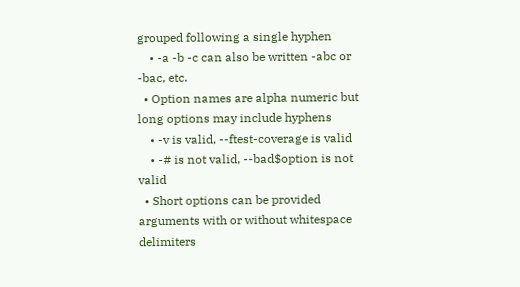grouped following a single hyphen
    • -a -b -c can also be written -abc or -bac, etc.
  • Option names are alpha numeric but long options may include hyphens
    • -v is valid, --ftest-coverage is valid
    • -# is not valid, --bad$option is not valid
  • Short options can be provided arguments with or without whitespace delimiters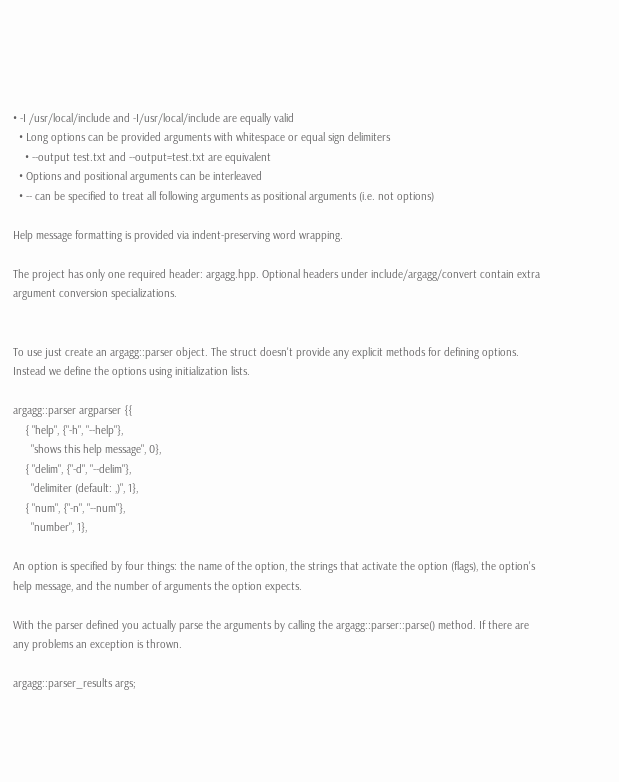• -I /usr/local/include and -I/usr/local/include are equally valid
  • Long options can be provided arguments with whitespace or equal sign delimiters
    • --output test.txt and --output=test.txt are equivalent
  • Options and positional arguments can be interleaved
  • -- can be specified to treat all following arguments as positional arguments (i.e. not options)

Help message formatting is provided via indent-preserving word wrapping.

The project has only one required header: argagg.hpp. Optional headers under include/argagg/convert contain extra argument conversion specializations.


To use just create an argagg::parser object. The struct doesn't provide any explicit methods for defining options. Instead we define the options using initialization lists.

argagg::parser argparser {{
    { "help", {"-h", "--help"},
      "shows this help message", 0},
    { "delim", {"-d", "--delim"},
      "delimiter (default: ,)", 1},
    { "num", {"-n", "--num"},
      "number", 1},

An option is specified by four things: the name of the option, the strings that activate the option (flags), the option's help message, and the number of arguments the option expects.

With the parser defined you actually parse the arguments by calling the argagg::parser::parse() method. If there are any problems an exception is thrown.

argagg::parser_results args;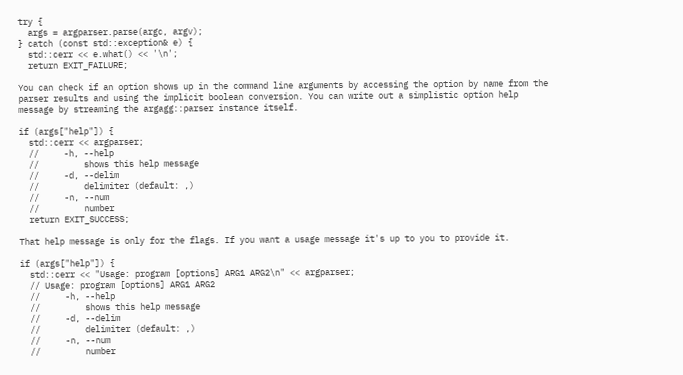try {
  args = argparser.parse(argc, argv);
} catch (const std::exception& e) {
  std::cerr << e.what() << '\n';
  return EXIT_FAILURE;

You can check if an option shows up in the command line arguments by accessing the option by name from the parser results and using the implicit boolean conversion. You can write out a simplistic option help message by streaming the argagg::parser instance itself.

if (args["help"]) {
  std::cerr << argparser;
  //     -h, --help
  //         shows this help message
  //     -d, --delim
  //         delimiter (default: ,)
  //     -n, --num
  //         number
  return EXIT_SUCCESS;

That help message is only for the flags. If you want a usage message it's up to you to provide it.

if (args["help"]) {
  std::cerr << "Usage: program [options] ARG1 ARG2\n" << argparser;
  // Usage: program [options] ARG1 ARG2
  //     -h, --help
  //         shows this help message
  //     -d, --delim
  //         delimiter (default: ,)
  //     -n, --num
  //         number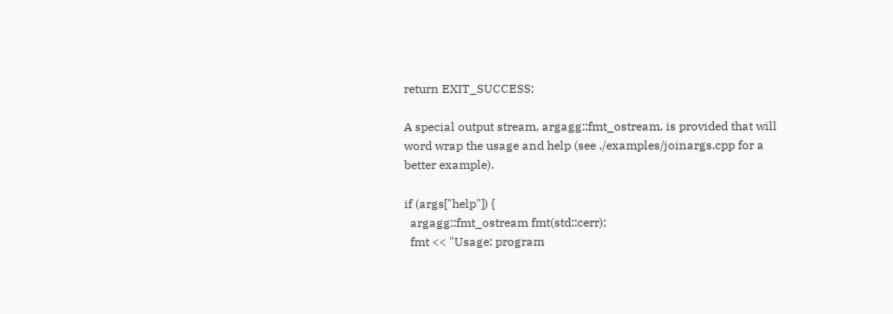return EXIT_SUCCESS;

A special output stream, argagg::fmt_ostream, is provided that will word wrap the usage and help (see ./examples/joinargs.cpp for a better example).

if (args["help"]) {
  argagg::fmt_ostream fmt(std::cerr);
  fmt << "Usage: program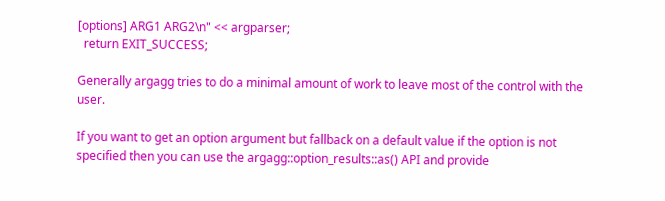[options] ARG1 ARG2\n" << argparser;
  return EXIT_SUCCESS;

Generally argagg tries to do a minimal amount of work to leave most of the control with the user.

If you want to get an option argument but fallback on a default value if the option is not specified then you can use the argagg::option_results::as() API and provide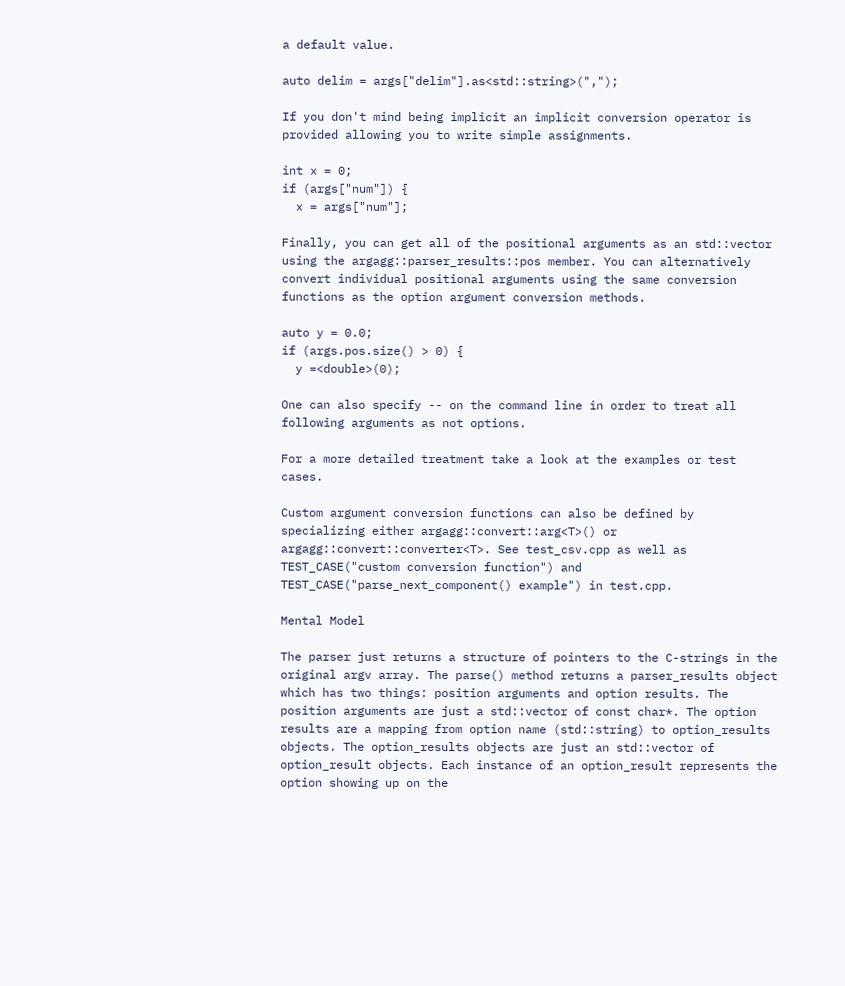a default value.

auto delim = args["delim"].as<std::string>(",");

If you don't mind being implicit an implicit conversion operator is provided allowing you to write simple assignments.

int x = 0;
if (args["num"]) {
  x = args["num"];

Finally, you can get all of the positional arguments as an std::vector using the argagg::parser_results::pos member. You can alternatively convert individual positional arguments using the same conversion functions as the option argument conversion methods.

auto y = 0.0;
if (args.pos.size() > 0) {
  y =<double>(0);

One can also specify -- on the command line in order to treat all following arguments as not options.

For a more detailed treatment take a look at the examples or test cases.

Custom argument conversion functions can also be defined by specializing either argagg::convert::arg<T>() or argagg::convert::converter<T>. See test_csv.cpp as well as TEST_CASE("custom conversion function") and TEST_CASE("parse_next_component() example") in test.cpp.

Mental Model

The parser just returns a structure of pointers to the C-strings in the original argv array. The parse() method returns a parser_results object which has two things: position arguments and option results. The position arguments are just a std::vector of const char*. The option results are a mapping from option name (std::string) to option_results objects. The option_results objects are just an std::vector of option_result objects. Each instance of an option_result represents the option showing up on the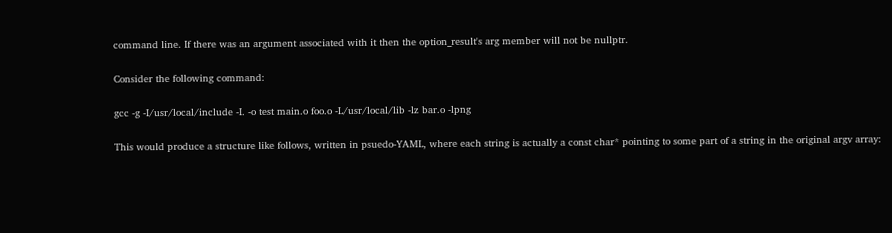command line. If there was an argument associated with it then the option_result's arg member will not be nullptr.

Consider the following command:

gcc -g -I/usr/local/include -I. -o test main.o foo.o -L/usr/local/lib -lz bar.o -lpng

This would produce a structure like follows, written in psuedo-YAML, where each string is actually a const char* pointing to some part of a string in the original argv array: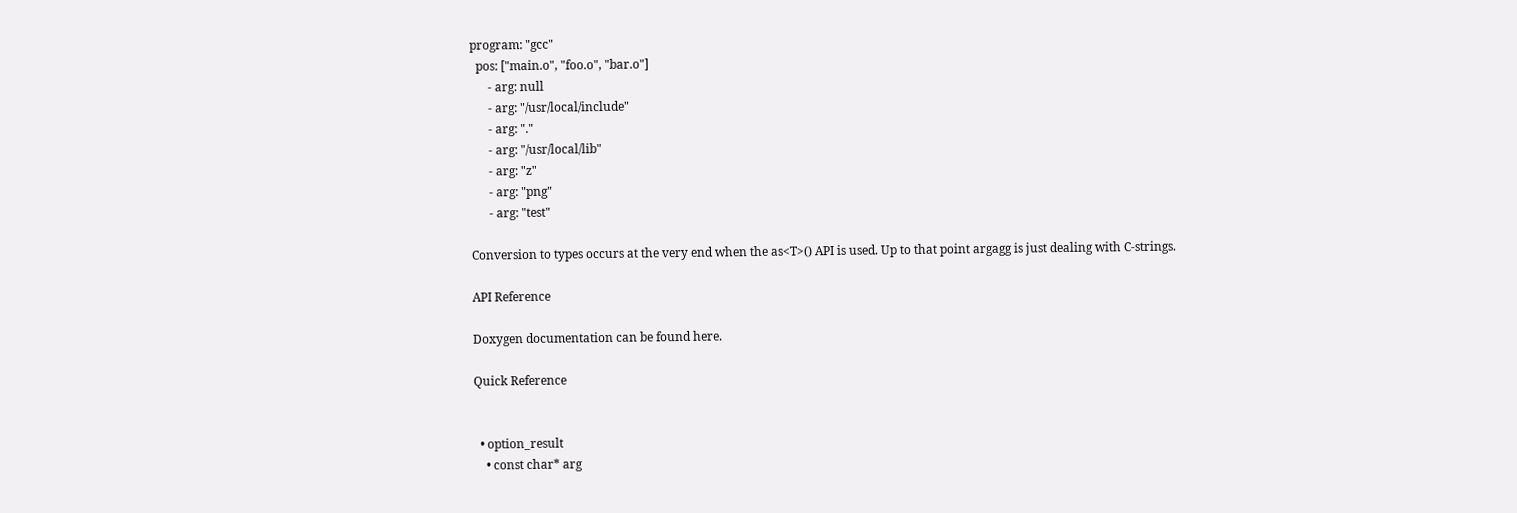program: "gcc"
  pos: ["main.o", "foo.o", "bar.o"]
      - arg: null
      - arg: "/usr/local/include"
      - arg: "."
      - arg: "/usr/local/lib"
      - arg: "z"
      - arg: "png"
      - arg: "test"

Conversion to types occurs at the very end when the as<T>() API is used. Up to that point argagg is just dealing with C-strings.

API Reference

Doxygen documentation can be found here.

Quick Reference


  • option_result
    • const char* arg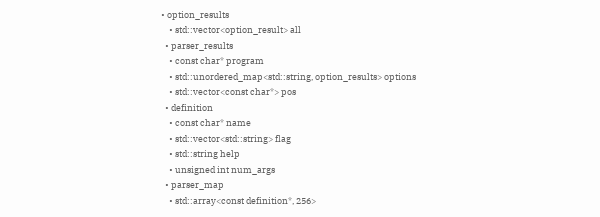• option_results
    • std::vector<option_result> all
  • parser_results
    • const char* program
    • std::unordered_map<std::string, option_results> options
    • std::vector<const char*> pos
  • definition
    • const char* name
    • std::vector<std::string> flag
    • std::string help
    • unsigned int num_args
  • parser_map
    • std::array<const definition*, 256>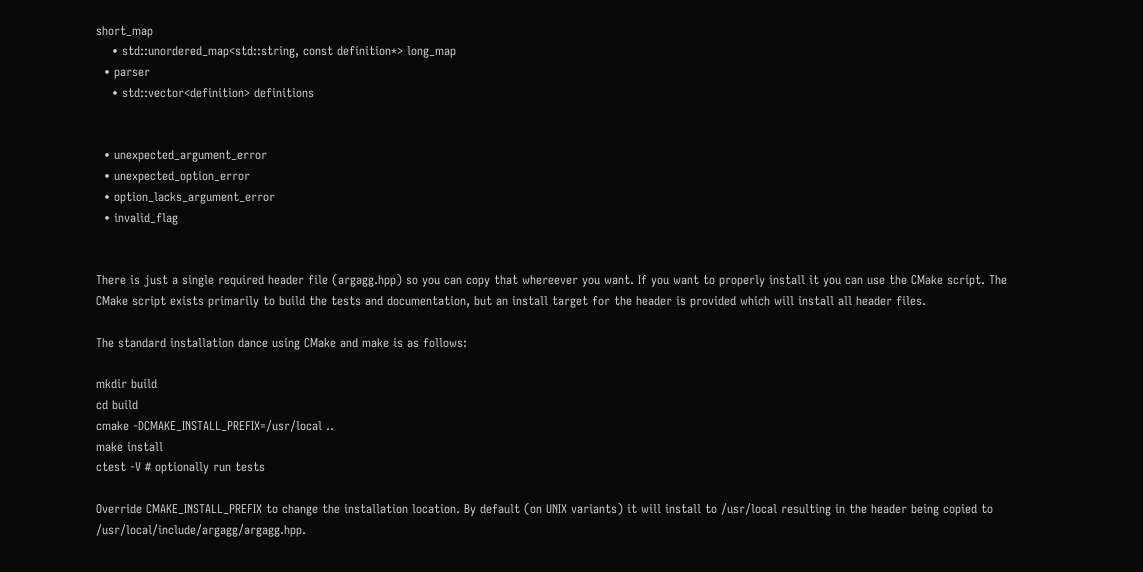short_map
    • std::unordered_map<std::string, const definition*> long_map
  • parser
    • std::vector<definition> definitions


  • unexpected_argument_error
  • unexpected_option_error
  • option_lacks_argument_error
  • invalid_flag


There is just a single required header file (argagg.hpp) so you can copy that whereever you want. If you want to properly install it you can use the CMake script. The CMake script exists primarily to build the tests and documentation, but an install target for the header is provided which will install all header files.

The standard installation dance using CMake and make is as follows:

mkdir build
cd build
cmake -DCMAKE_INSTALL_PREFIX=/usr/local ..
make install
ctest -V # optionally run tests

Override CMAKE_INSTALL_PREFIX to change the installation location. By default (on UNIX variants) it will install to /usr/local resulting in the header being copied to /usr/local/include/argagg/argagg.hpp.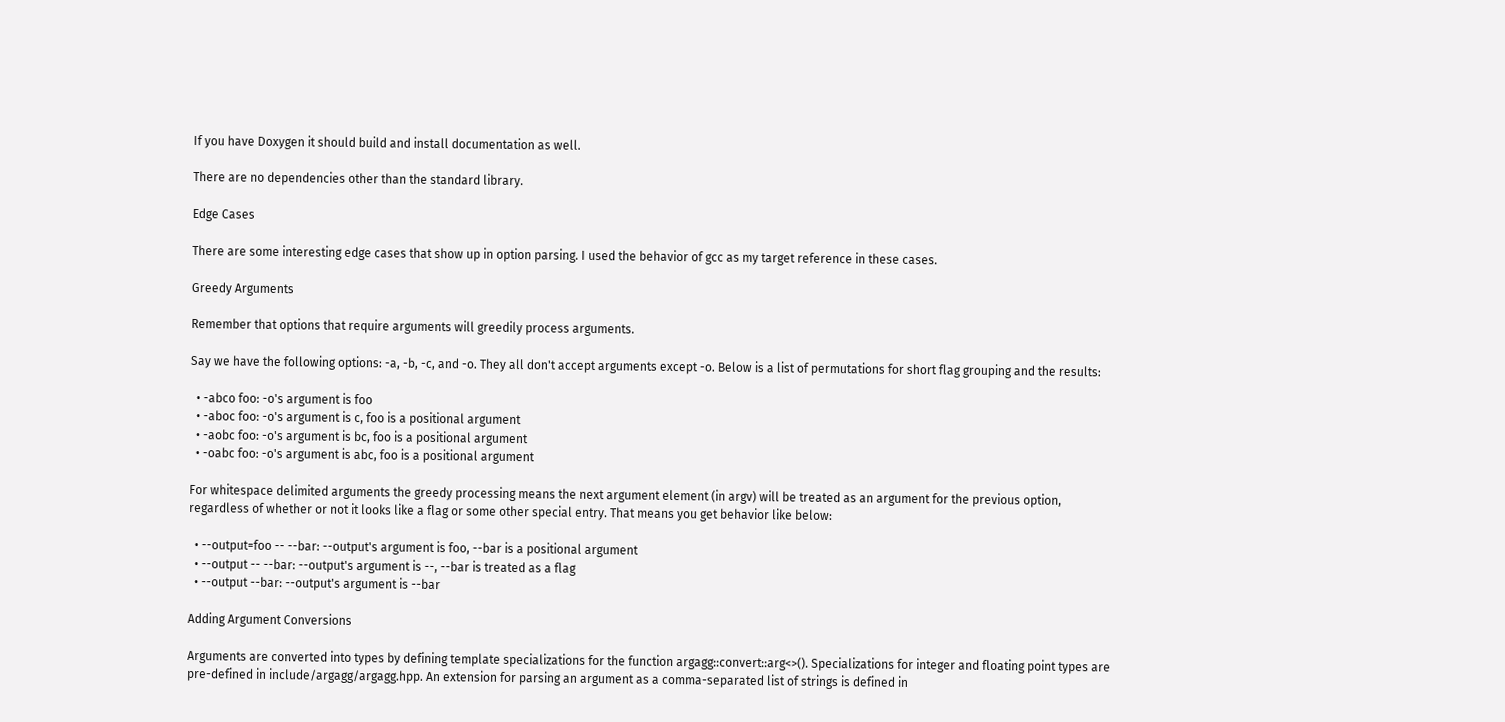If you have Doxygen it should build and install documentation as well.

There are no dependencies other than the standard library.

Edge Cases

There are some interesting edge cases that show up in option parsing. I used the behavior of gcc as my target reference in these cases.

Greedy Arguments

Remember that options that require arguments will greedily process arguments.

Say we have the following options: -a, -b, -c, and -o. They all don't accept arguments except -o. Below is a list of permutations for short flag grouping and the results:

  • -abco foo: -o's argument is foo
  • -aboc foo: -o's argument is c, foo is a positional argument
  • -aobc foo: -o's argument is bc, foo is a positional argument
  • -oabc foo: -o's argument is abc, foo is a positional argument

For whitespace delimited arguments the greedy processing means the next argument element (in argv) will be treated as an argument for the previous option, regardless of whether or not it looks like a flag or some other special entry. That means you get behavior like below:

  • --output=foo -- --bar: --output's argument is foo, --bar is a positional argument
  • --output -- --bar: --output's argument is --, --bar is treated as a flag
  • --output --bar: --output's argument is --bar

Adding Argument Conversions

Arguments are converted into types by defining template specializations for the function argagg::convert::arg<>(). Specializations for integer and floating point types are pre-defined in include/argagg/argagg.hpp. An extension for parsing an argument as a comma-separated list of strings is defined in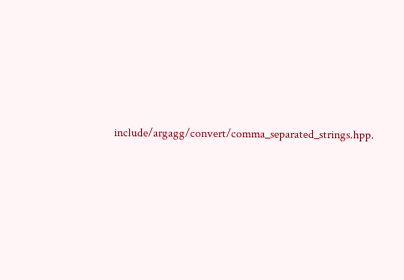include/argagg/convert/comma_separated_strings.hpp.